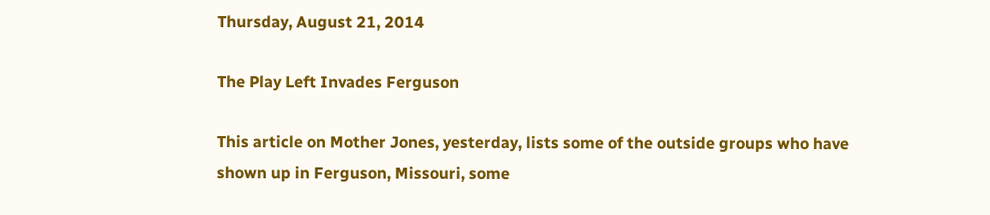Thursday, August 21, 2014

The Play Left Invades Ferguson

This article on Mother Jones, yesterday, lists some of the outside groups who have shown up in Ferguson, Missouri, some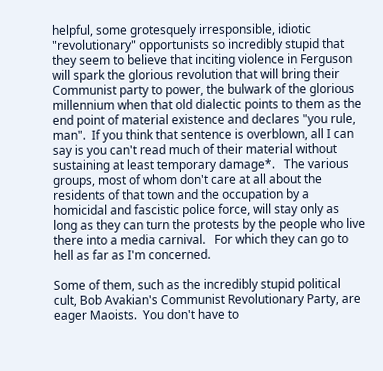helpful, some grotesquely irresponsible, idiotic "revolutionary" opportunists so incredibly stupid that they seem to believe that inciting violence in Ferguson will spark the glorious revolution that will bring their Communist party to power, the bulwark of the glorious millennium when that old dialectic points to them as the end point of material existence and declares "you rule, man".  If you think that sentence is overblown, all I can say is you can't read much of their material without sustaining at least temporary damage*.   The various groups, most of whom don't care at all about the residents of that town and the occupation by a homicidal and fascistic police force, will stay only as long as they can turn the protests by the people who live there into a media carnival.   For which they can go to hell as far as I'm concerned.

Some of them, such as the incredibly stupid political cult, Bob Avakian's Communist Revolutionary Party, are eager Maoists.  You don't have to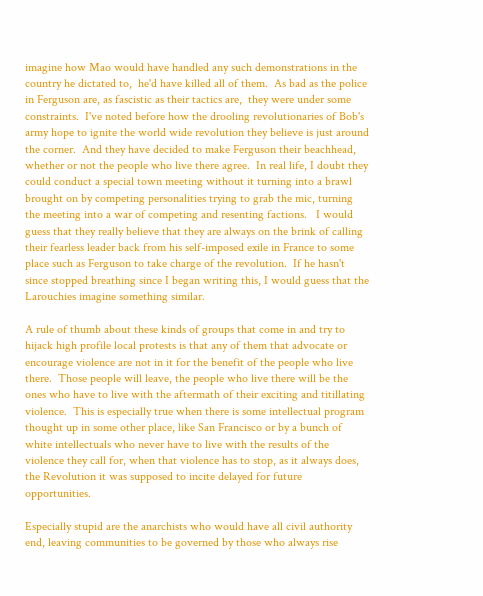imagine how Mao would have handled any such demonstrations in the country he dictated to,  he'd have killed all of them.  As bad as the police in Ferguson are, as fascistic as their tactics are,  they were under some constraints.  I've noted before how the drooling revolutionaries of Bob's army hope to ignite the world wide revolution they believe is just around the corner.  And they have decided to make Ferguson their beachhead, whether or not the people who live there agree.  In real life, I doubt they could conduct a special town meeting without it turning into a brawl brought on by competing personalities trying to grab the mic, turning the meeting into a war of competing and resenting factions.   I would guess that they really believe that they are always on the brink of calling their fearless leader back from his self-imposed exile in France to some place such as Ferguson to take charge of the revolution.  If he hasn't since stopped breathing since I began writing this, I would guess that the Larouchies imagine something similar.

A rule of thumb about these kinds of groups that come in and try to hijack high profile local protests is that any of them that advocate or encourage violence are not in it for the benefit of the people who live there.  Those people will leave, the people who live there will be the ones who have to live with the aftermath of their exciting and titillating violence.  This is especially true when there is some intellectual program thought up in some other place, like San Francisco or by a bunch of white intellectuals who never have to live with the results of the violence they call for, when that violence has to stop, as it always does, the Revolution it was supposed to incite delayed for future opportunities.

Especially stupid are the anarchists who would have all civil authority
end, leaving communities to be governed by those who always rise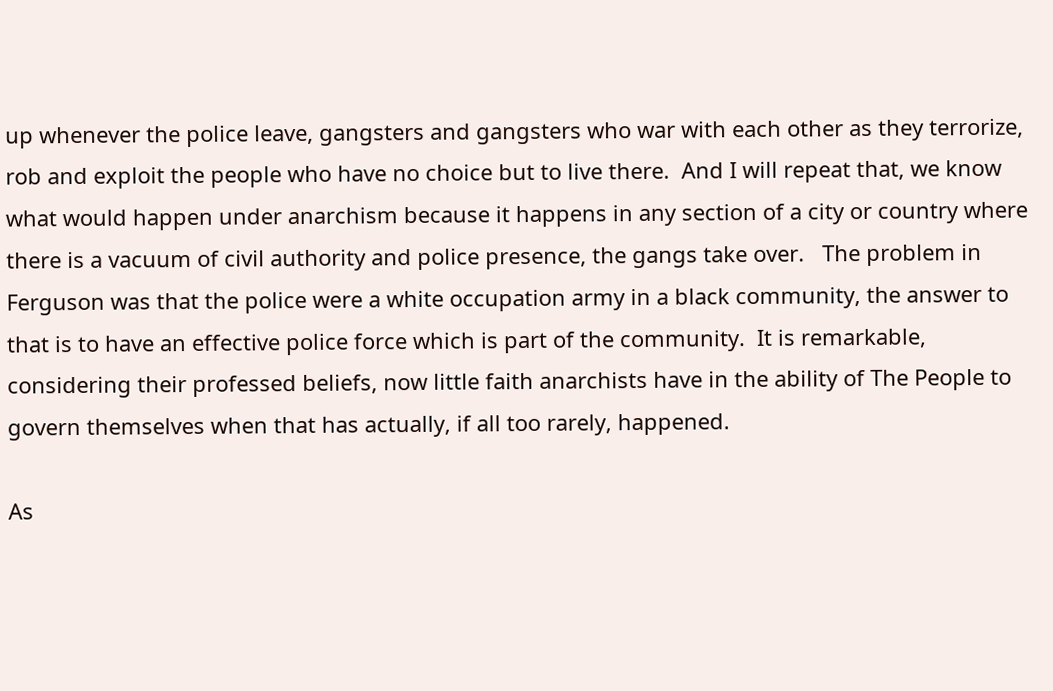up whenever the police leave, gangsters and gangsters who war with each other as they terrorize, rob and exploit the people who have no choice but to live there.  And I will repeat that, we know what would happen under anarchism because it happens in any section of a city or country where there is a vacuum of civil authority and police presence, the gangs take over.   The problem in Ferguson was that the police were a white occupation army in a black community, the answer to that is to have an effective police force which is part of the community.  It is remarkable, considering their professed beliefs, now little faith anarchists have in the ability of The People to govern themselves when that has actually, if all too rarely, happened.

As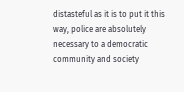distasteful as it is to put it this way, police are absolutely necessary to a democratic community and society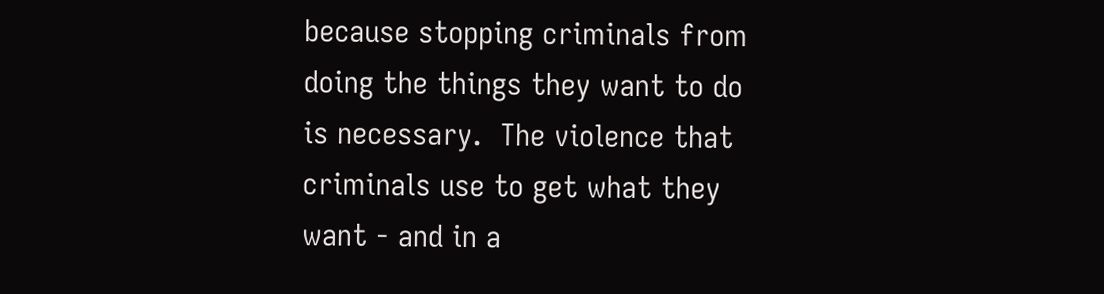because stopping criminals from doing the things they want to do is necessary.  The violence that criminals use to get what they want - and in a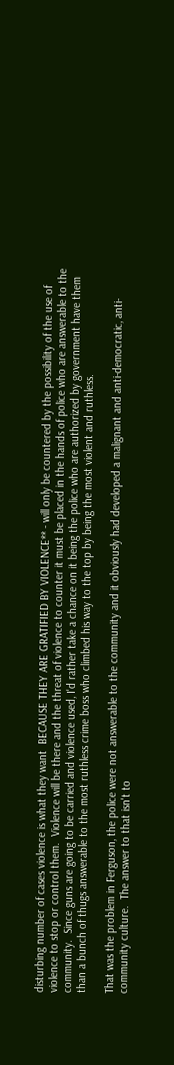disturbing number of cases violence is what they want  BECAUSE THEY ARE GRATIFIED BY VIOLENCE** - will only be countered by the possibility of the use of violence to stop or control them.  Violence will be there and the threat of violence to counter it must be placed in the hands of police who are answerable to the community.  Since guns are going to be carried and violence used, I'd rather take a chance on it being the police who are authorized by government have them than a bunch of thugs answerable to the most ruthless crime boss who climbed his way to the top by being the most violent and ruthless.

That was the problem in Ferguson, the police were not answerable to the community and it obviously had developed a malignant and anti-democratic, anti-community culture.  The answer to that isn't to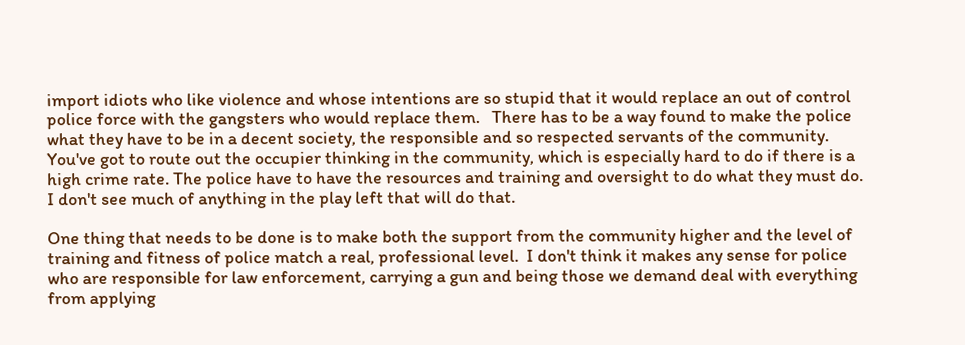import idiots who like violence and whose intentions are so stupid that it would replace an out of control police force with the gangsters who would replace them.   There has to be a way found to make the police what they have to be in a decent society, the responsible and so respected servants of the community.  You've got to route out the occupier thinking in the community, which is especially hard to do if there is a high crime rate. The police have to have the resources and training and oversight to do what they must do.  I don't see much of anything in the play left that will do that.

One thing that needs to be done is to make both the support from the community higher and the level of training and fitness of police match a real, professional level.  I don't think it makes any sense for police who are responsible for law enforcement, carrying a gun and being those we demand deal with everything from applying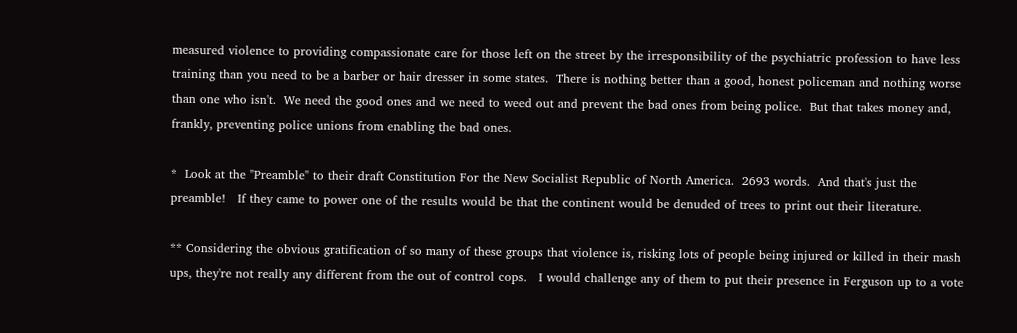measured violence to providing compassionate care for those left on the street by the irresponsibility of the psychiatric profession to have less training than you need to be a barber or hair dresser in some states.  There is nothing better than a good, honest policeman and nothing worse than one who isn't.  We need the good ones and we need to weed out and prevent the bad ones from being police.  But that takes money and, frankly, preventing police unions from enabling the bad ones.

*  Look at the "Preamble" to their draft Constitution For the New Socialist Republic of North America.  2693 words.  And that's just the preamble!   If they came to power one of the results would be that the continent would be denuded of trees to print out their literature.

** Considering the obvious gratification of so many of these groups that violence is, risking lots of people being injured or killed in their mash ups, they're not really any different from the out of control cops.   I would challenge any of them to put their presence in Ferguson up to a vote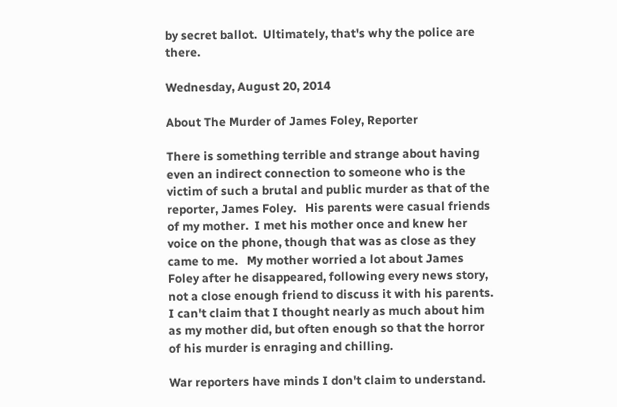by secret ballot.  Ultimately, that's why the police are there.

Wednesday, August 20, 2014

About The Murder of James Foley, Reporter

There is something terrible and strange about having even an indirect connection to someone who is the victim of such a brutal and public murder as that of the reporter, James Foley.   His parents were casual friends of my mother.  I met his mother once and knew her voice on the phone, though that was as close as they came to me.   My mother worried a lot about James Foley after he disappeared, following every news story, not a close enough friend to discuss it with his parents.  I can't claim that I thought nearly as much about him as my mother did, but often enough so that the horror of his murder is enraging and chilling.

War reporters have minds I don't claim to understand.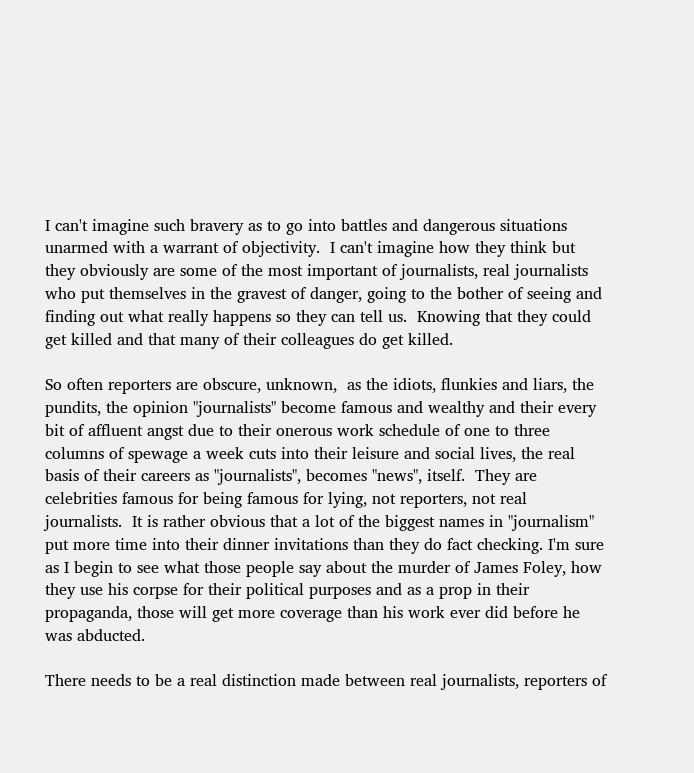I can't imagine such bravery as to go into battles and dangerous situations unarmed with a warrant of objectivity.  I can't imagine how they think but they obviously are some of the most important of journalists, real journalists who put themselves in the gravest of danger, going to the bother of seeing and finding out what really happens so they can tell us.  Knowing that they could get killed and that many of their colleagues do get killed.

So often reporters are obscure, unknown,  as the idiots, flunkies and liars, the pundits, the opinion "journalists" become famous and wealthy and their every bit of affluent angst due to their onerous work schedule of one to three columns of spewage a week cuts into their leisure and social lives, the real basis of their careers as "journalists", becomes "news", itself.  They are celebrities famous for being famous for lying, not reporters, not real journalists.  It is rather obvious that a lot of the biggest names in "journalism" put more time into their dinner invitations than they do fact checking. I'm sure as I begin to see what those people say about the murder of James Foley, how they use his corpse for their political purposes and as a prop in their propaganda, those will get more coverage than his work ever did before he was abducted.

There needs to be a real distinction made between real journalists, reporters of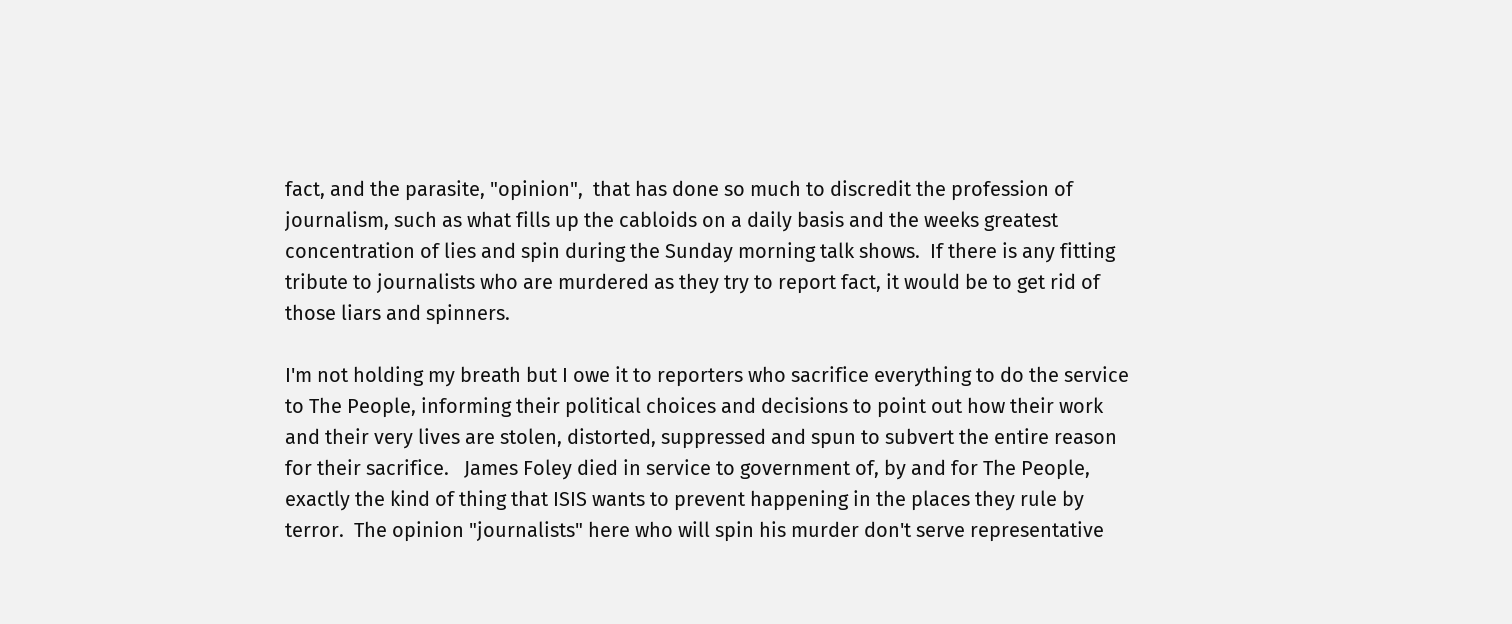fact, and the parasite, "opinion",  that has done so much to discredit the profession of journalism, such as what fills up the cabloids on a daily basis and the weeks greatest concentration of lies and spin during the Sunday morning talk shows.  If there is any fitting tribute to journalists who are murdered as they try to report fact, it would be to get rid of those liars and spinners.

I'm not holding my breath but I owe it to reporters who sacrifice everything to do the service to The People, informing their political choices and decisions to point out how their work and their very lives are stolen, distorted, suppressed and spun to subvert the entire reason for their sacrifice.   James Foley died in service to government of, by and for The People,  exactly the kind of thing that ISIS wants to prevent happening in the places they rule by terror.  The opinion "journalists" here who will spin his murder don't serve representative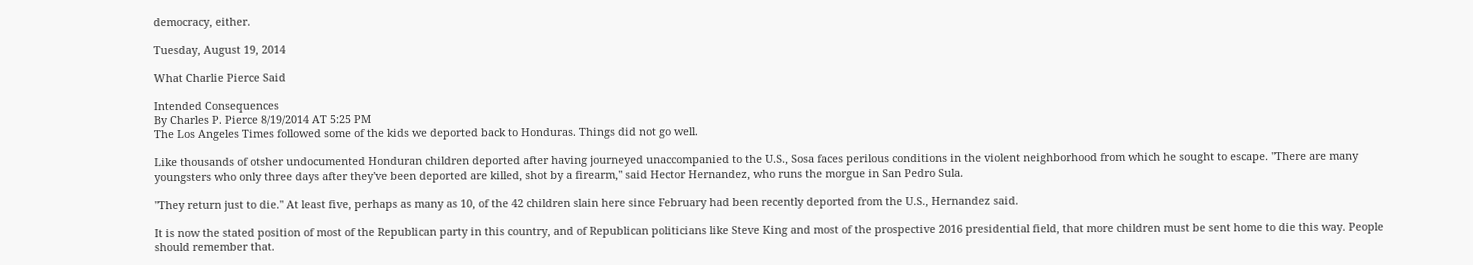democracy, either.

Tuesday, August 19, 2014

What Charlie Pierce Said

Intended Consequences
By Charles P. Pierce 8/19/2014 AT 5:25 PM
The Los Angeles Times followed some of the kids we deported back to Honduras. Things did not go well.

Like thousands of otsher undocumented Honduran children deported after having journeyed unaccompanied to the U.S., Sosa faces perilous conditions in the violent neighborhood from which he sought to escape. "There are many youngsters who only three days after they've been deported are killed, shot by a firearm," said Hector Hernandez, who runs the morgue in San Pedro Sula.

"They return just to die." At least five, perhaps as many as 10, of the 42 children slain here since February had been recently deported from the U.S., Hernandez said.

It is now the stated position of most of the Republican party in this country, and of Republican politicians like Steve King and most of the prospective 2016 presidential field, that more children must be sent home to die this way. People should remember that.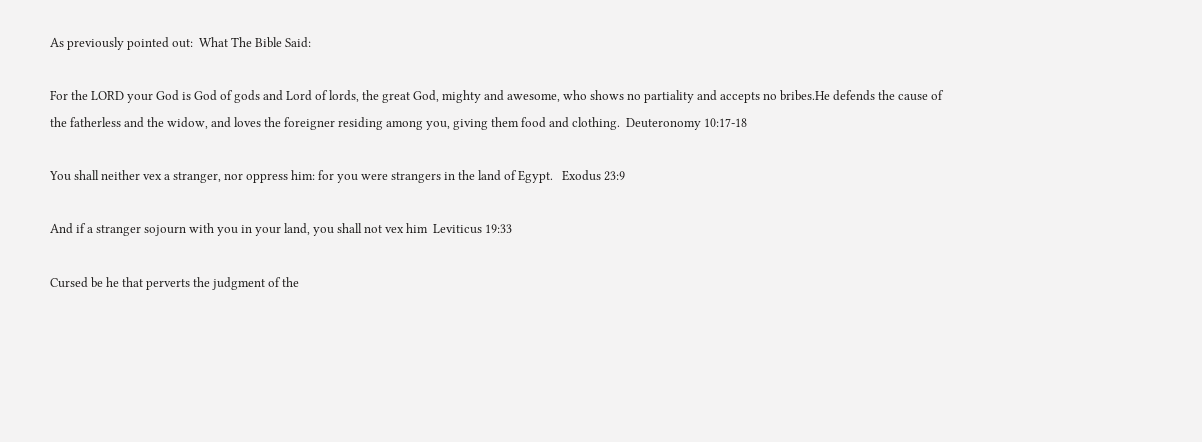As previously pointed out:  What The Bible Said:

For the LORD your God is God of gods and Lord of lords, the great God, mighty and awesome, who shows no partiality and accepts no bribes.He defends the cause of the fatherless and the widow, and loves the foreigner residing among you, giving them food and clothing.  Deuteronomy 10:17-18

You shall neither vex a stranger, nor oppress him: for you were strangers in the land of Egypt.   Exodus 23:9

And if a stranger sojourn with you in your land, you shall not vex him  Leviticus 19:33

Cursed be he that perverts the judgment of the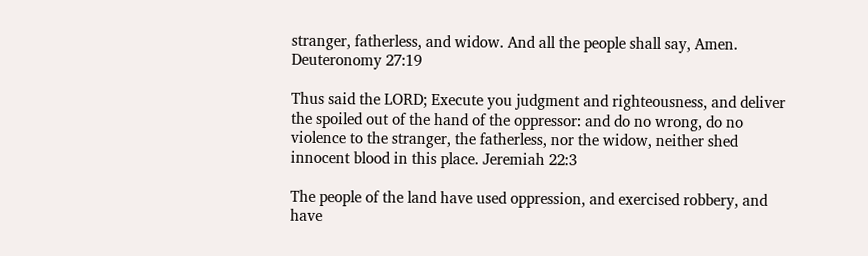stranger, fatherless, and widow. And all the people shall say, Amen.  Deuteronomy 27:19

Thus said the LORD; Execute you judgment and righteousness, and deliver the spoiled out of the hand of the oppressor: and do no wrong, do no violence to the stranger, the fatherless, nor the widow, neither shed innocent blood in this place. Jeremiah 22:3

The people of the land have used oppression, and exercised robbery, and have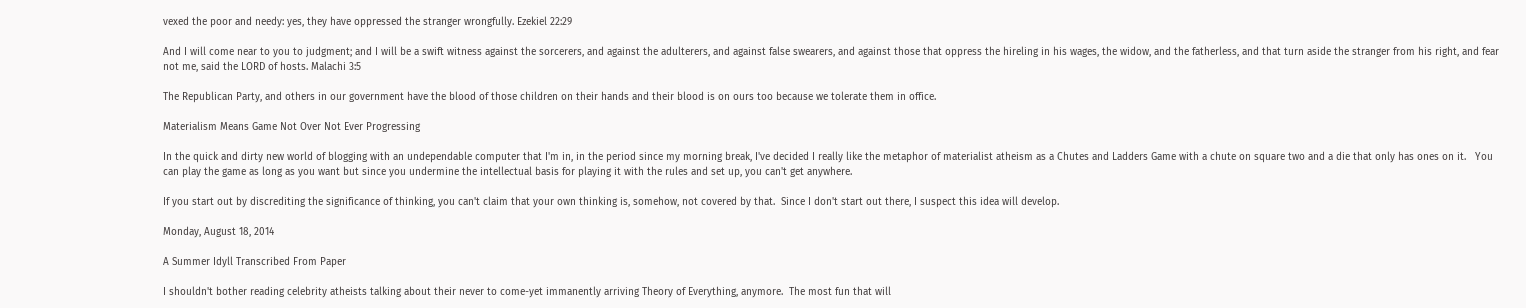vexed the poor and needy: yes, they have oppressed the stranger wrongfully. Ezekiel 22:29

And I will come near to you to judgment; and I will be a swift witness against the sorcerers, and against the adulterers, and against false swearers, and against those that oppress the hireling in his wages, the widow, and the fatherless, and that turn aside the stranger from his right, and fear not me, said the LORD of hosts. Malachi 3:5

The Republican Party, and others in our government have the blood of those children on their hands and their blood is on ours too because we tolerate them in office.

Materialism Means Game Not Over Not Ever Progressing

In the quick and dirty new world of blogging with an undependable computer that I'm in, in the period since my morning break, I've decided I really like the metaphor of materialist atheism as a Chutes and Ladders Game with a chute on square two and a die that only has ones on it.   You can play the game as long as you want but since you undermine the intellectual basis for playing it with the rules and set up, you can't get anywhere.

If you start out by discrediting the significance of thinking, you can't claim that your own thinking is, somehow, not covered by that.  Since I don't start out there, I suspect this idea will develop.

Monday, August 18, 2014

A Summer Idyll Transcribed From Paper

I shouldn't bother reading celebrity atheists talking about their never to come-yet immanently arriving Theory of Everything, anymore.  The most fun that will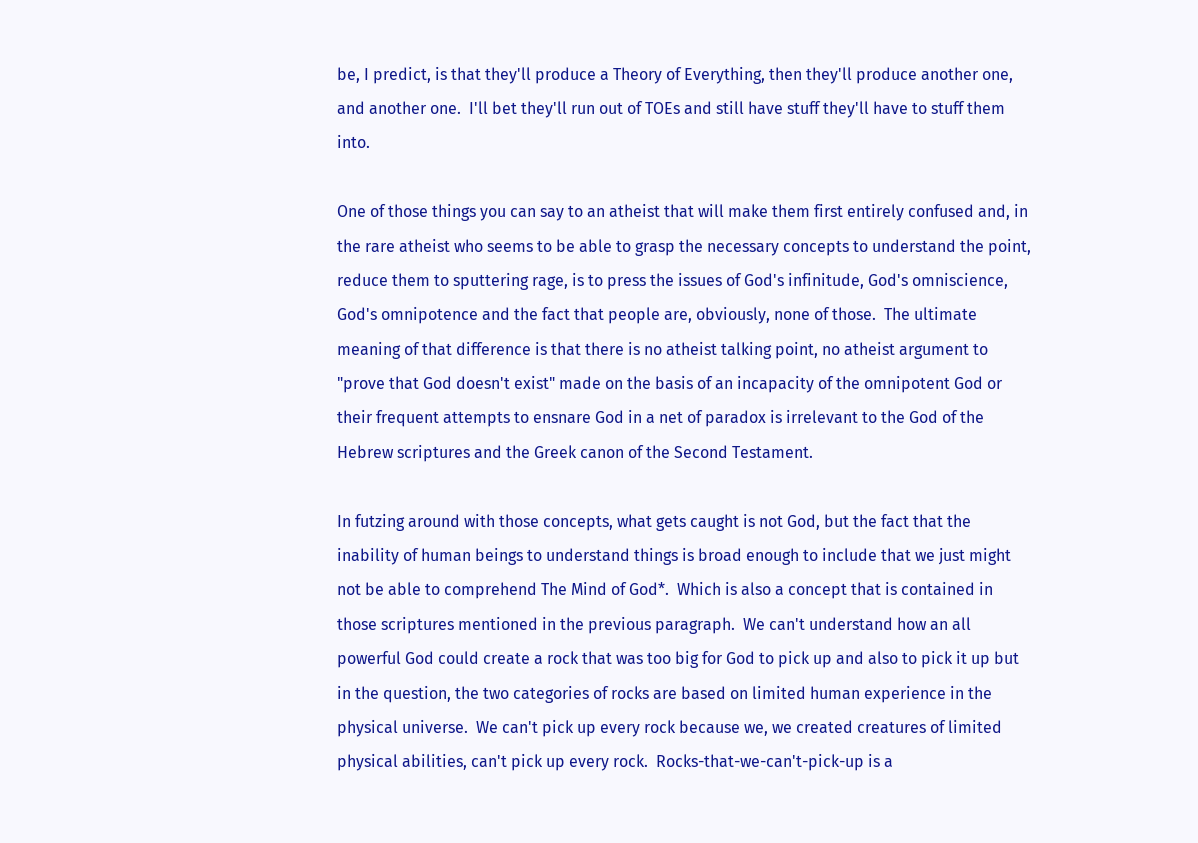be, I predict, is that they'll produce a Theory of Everything, then they'll produce another one, and another one.  I'll bet they'll run out of TOEs and still have stuff they'll have to stuff them into.

One of those things you can say to an atheist that will make them first entirely confused and, in the rare atheist who seems to be able to grasp the necessary concepts to understand the point, reduce them to sputtering rage, is to press the issues of God's infinitude, God's omniscience, God's omnipotence and the fact that people are, obviously, none of those.  The ultimate meaning of that difference is that there is no atheist talking point, no atheist argument to "prove that God doesn't exist" made on the basis of an incapacity of the omnipotent God or their frequent attempts to ensnare God in a net of paradox is irrelevant to the God of the Hebrew scriptures and the Greek canon of the Second Testament.

In futzing around with those concepts, what gets caught is not God, but the fact that the inability of human beings to understand things is broad enough to include that we just might not be able to comprehend The Mind of God*.  Which is also a concept that is contained in those scriptures mentioned in the previous paragraph.  We can't understand how an all powerful God could create a rock that was too big for God to pick up and also to pick it up but in the question, the two categories of rocks are based on limited human experience in the physical universe.  We can't pick up every rock because we, we created creatures of limited physical abilities, can't pick up every rock.  Rocks-that-we-can't-pick-up is a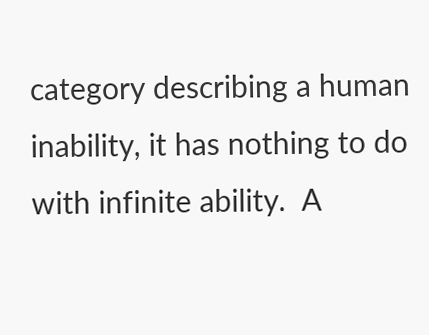category describing a human inability, it has nothing to do with infinite ability.  A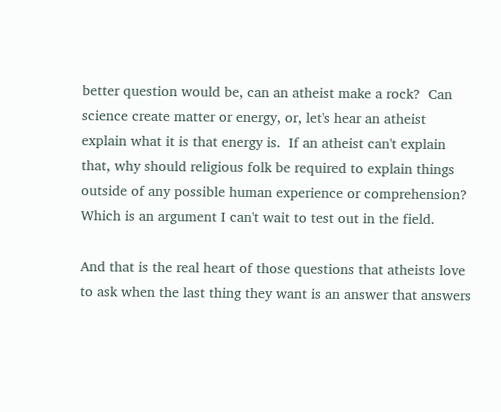better question would be, can an atheist make a rock?  Can science create matter or energy, or, let's hear an atheist explain what it is that energy is.  If an atheist can't explain that, why should religious folk be required to explain things outside of any possible human experience or comprehension?  Which is an argument I can't wait to test out in the field.

And that is the real heart of those questions that atheists love to ask when the last thing they want is an answer that answers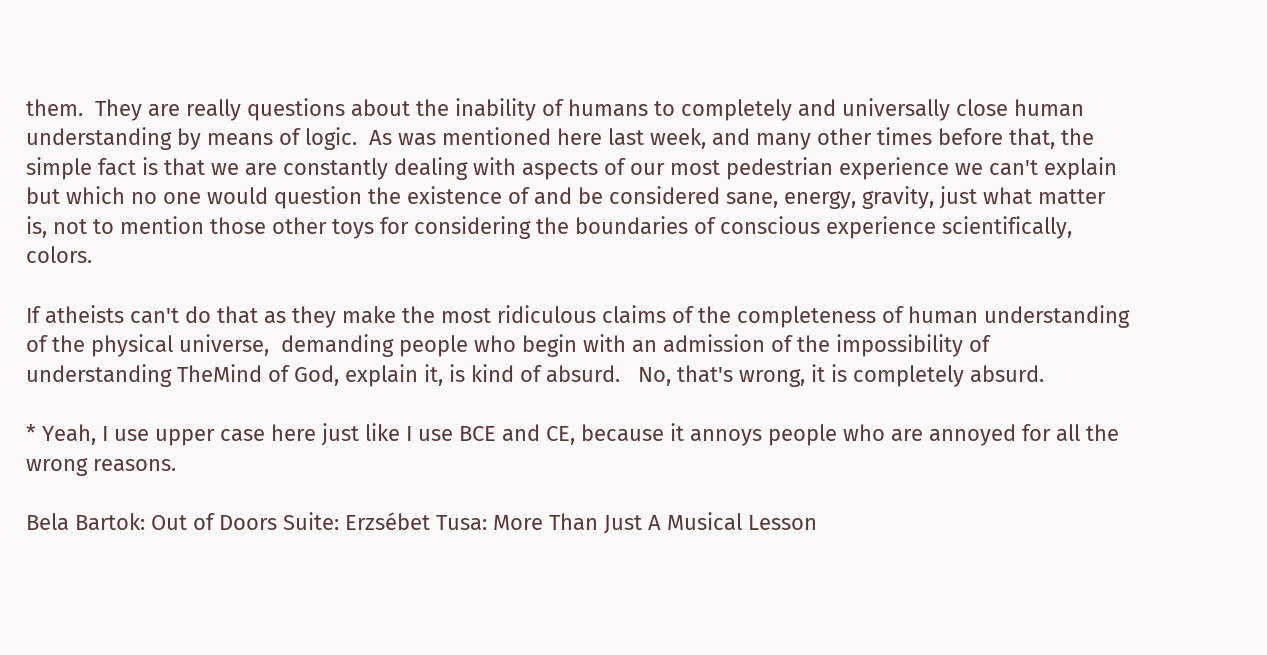them.  They are really questions about the inability of humans to completely and universally close human understanding by means of logic.  As was mentioned here last week, and many other times before that, the simple fact is that we are constantly dealing with aspects of our most pedestrian experience we can't explain but which no one would question the existence of and be considered sane, energy, gravity, just what matter is, not to mention those other toys for considering the boundaries of conscious experience scientifically, colors.

If atheists can't do that as they make the most ridiculous claims of the completeness of human understanding of the physical universe,  demanding people who begin with an admission of the impossibility of understanding TheMind of God, explain it, is kind of absurd.   No, that's wrong, it is completely absurd.

* Yeah, I use upper case here just like I use BCE and CE, because it annoys people who are annoyed for all the wrong reasons.

Bela Bartok: Out of Doors Suite: Erzsébet Tusa: More Than Just A Musical Lesson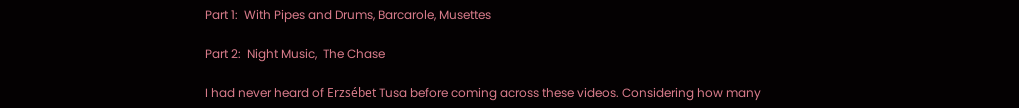Part 1:  With Pipes and Drums, Barcarole, Musettes

Part 2:  Night Music,  The Chase

I had never heard of Erzsébet Tusa before coming across these videos. Considering how many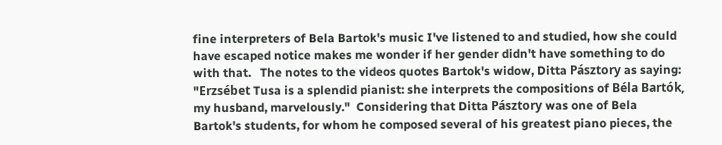fine interpreters of Bela Bartok's music I've listened to and studied, how she could have escaped notice makes me wonder if her gender didn't have something to do with that.   The notes to the videos quotes Bartok's widow, Ditta Pásztory as saying:  "Erzsébet Tusa is a splendid pianist: she interprets the compositions of Béla Bartók, my husband, marvelously."  Considering that Ditta Pásztory was one of Bela Bartok's students, for whom he composed several of his greatest piano pieces, the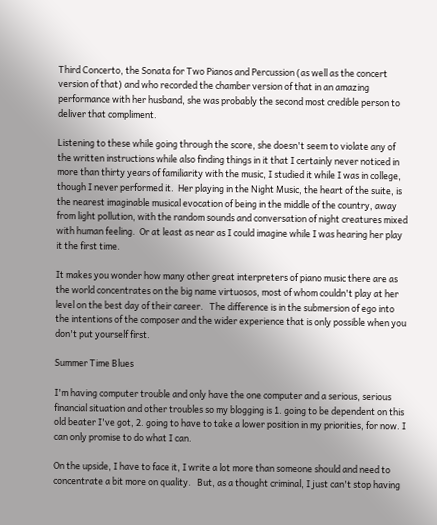Third Concerto, the Sonata for Two Pianos and Percussion (as well as the concert version of that) and who recorded the chamber version of that in an amazing performance with her husband, she was probably the second most credible person to deliver that compliment.

Listening to these while going through the score, she doesn't seem to violate any of the written instructions while also finding things in it that I certainly never noticed in more than thirty years of familiarity with the music, I studied it while I was in college, though I never performed it.  Her playing in the Night Music, the heart of the suite, is the nearest imaginable musical evocation of being in the middle of the country, away from light pollution, with the random sounds and conversation of night creatures mixed with human feeling.  Or at least as near as I could imagine while I was hearing her play it the first time.

It makes you wonder how many other great interpreters of piano music there are as the world concentrates on the big name virtuosos, most of whom couldn't play at her level on the best day of their career.   The difference is in the submersion of ego into the intentions of the composer and the wider experience that is only possible when you don't put yourself first.

Summer Time Blues

I'm having computer trouble and only have the one computer and a serious, serious financial situation and other troubles so my blogging is 1. going to be dependent on this old beater I've got, 2. going to have to take a lower position in my priorities, for now. I can only promise to do what I can.

On the upside, I have to face it, I write a lot more than someone should and need to concentrate a bit more on quality.   But, as a thought criminal, I just can't stop having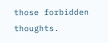those forbidden thoughts.